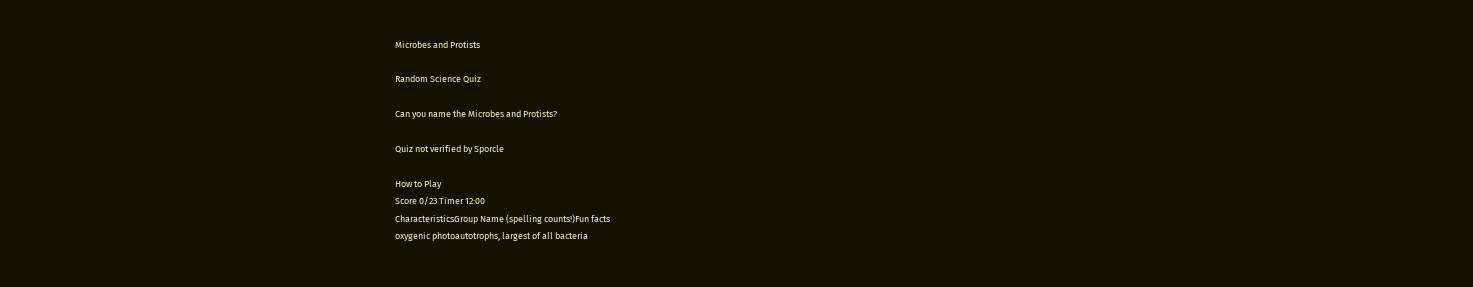Microbes and Protists

Random Science Quiz

Can you name the Microbes and Protists?

Quiz not verified by Sporcle

How to Play
Score 0/23 Timer 12:00
CharacteristicsGroup Name (spelling counts!)Fun facts
oxygenic photoautotrophs, largest of all bacteria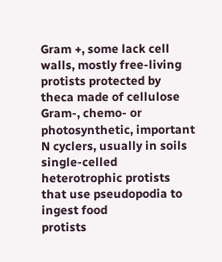Gram +, some lack cell walls, mostly free-living
protists protected by theca made of cellulose
Gram-, chemo- or photosynthetic, important N cyclers, usually in soils
single-celled heterotrophic protists that use pseudopodia to ingest food
protists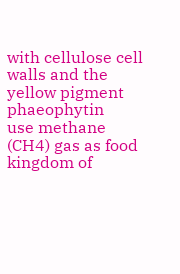with cellulose cell walls and the yellow pigment phaeophytin
use methane (CH4) gas as food
kingdom of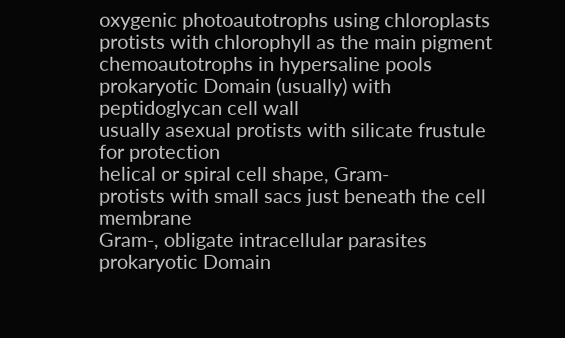oxygenic photoautotrophs using chloroplasts
protists with chlorophyll as the main pigment
chemoautotrophs in hypersaline pools
prokaryotic Domain (usually) with peptidoglycan cell wall
usually asexual protists with silicate frustule for protection
helical or spiral cell shape, Gram-
protists with small sacs just beneath the cell membrane
Gram-, obligate intracellular parasites
prokaryotic Domain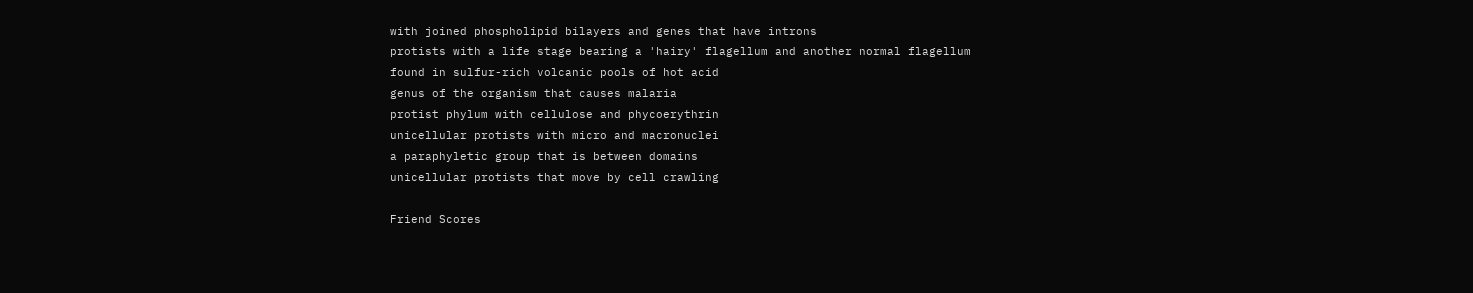with joined phospholipid bilayers and genes that have introns
protists with a life stage bearing a 'hairy' flagellum and another normal flagellum
found in sulfur-rich volcanic pools of hot acid
genus of the organism that causes malaria
protist phylum with cellulose and phycoerythrin
unicellular protists with micro and macronuclei
a paraphyletic group that is between domains
unicellular protists that move by cell crawling

Friend Scores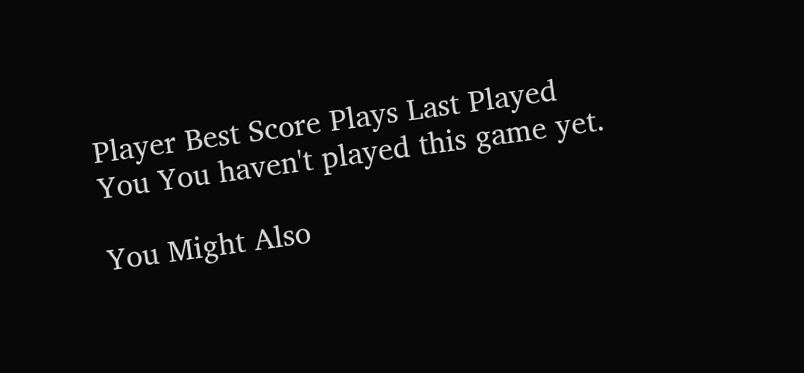Player Best Score Plays Last Played
You You haven't played this game yet.

You Might Also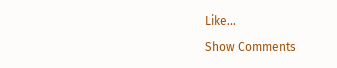Like...

Show Comments